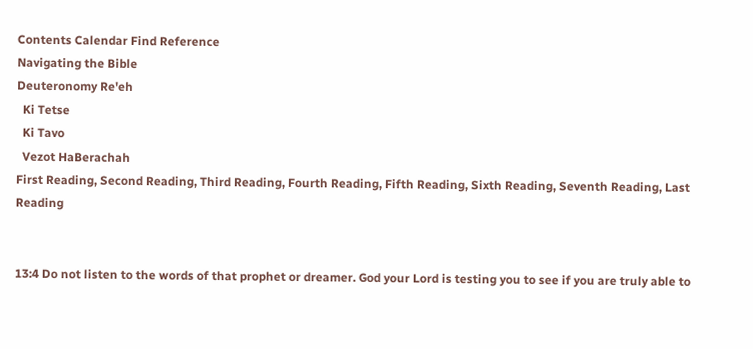Contents Calendar Find Reference
Navigating the Bible
Deuteronomy Re'eh
  Ki Tetse
  Ki Tavo
  Vezot HaBerachah
First Reading, Second Reading, Third Reading, Fourth Reading, Fifth Reading, Sixth Reading, Seventh Reading, Last Reading


13:4 Do not listen to the words of that prophet or dreamer. God your Lord is testing you to see if you are truly able to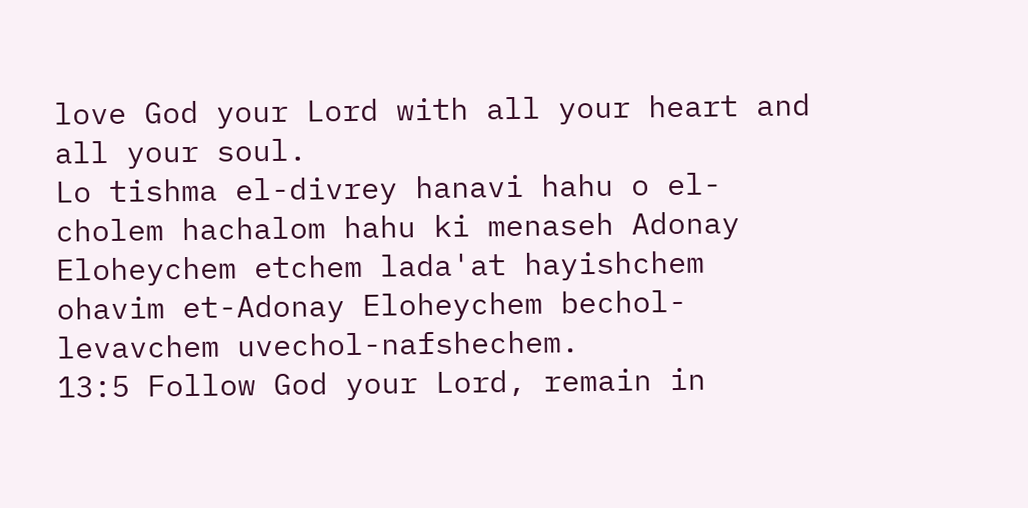love God your Lord with all your heart and all your soul.
Lo tishma el-divrey hanavi hahu o el-cholem hachalom hahu ki menaseh Adonay Eloheychem etchem lada'at hayishchem ohavim et-Adonay Eloheychem bechol-levavchem uvechol-nafshechem.
13:5 Follow God your Lord, remain in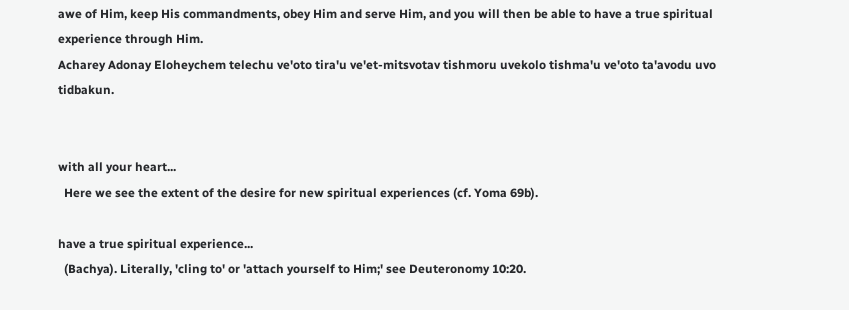awe of Him, keep His commandments, obey Him and serve Him, and you will then be able to have a true spiritual experience through Him.
Acharey Adonay Eloheychem telechu ve'oto tira'u ve'et-mitsvotav tishmoru uvekolo tishma'u ve'oto ta'avodu uvo tidbakun.


with all your heart...
  Here we see the extent of the desire for new spiritual experiences (cf. Yoma 69b).

have a true spiritual experience...
  (Bachya). Literally, 'cling to' or 'attach yourself to Him;' see Deuteronomy 10:20.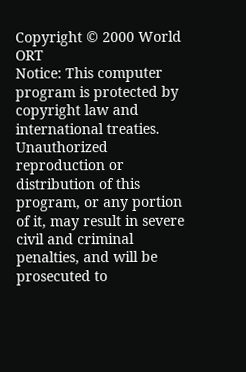Copyright © 2000 World ORT
Notice: This computer program is protected by copyright law and international treaties. Unauthorized reproduction or distribution of this program, or any portion of it, may result in severe civil and criminal penalties, and will be prosecuted to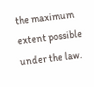the maximum extent possible under the law.